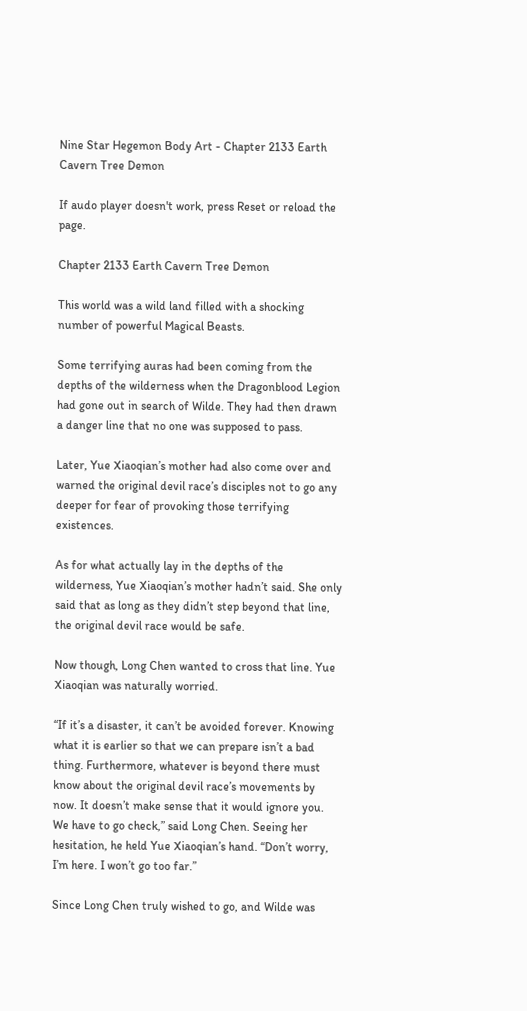Nine Star Hegemon Body Art - Chapter 2133 Earth Cavern Tree Demon

If audo player doesn't work, press Reset or reload the page.

Chapter 2133 Earth Cavern Tree Demon

This world was a wild land filled with a shocking number of powerful Magical Beasts.

Some terrifying auras had been coming from the depths of the wilderness when the Dragonblood Legion had gone out in search of Wilde. They had then drawn a danger line that no one was supposed to pass.

Later, Yue Xiaoqian’s mother had also come over and warned the original devil race’s disciples not to go any deeper for fear of provoking those terrifying existences.

As for what actually lay in the depths of the wilderness, Yue Xiaoqian’s mother hadn’t said. She only said that as long as they didn’t step beyond that line, the original devil race would be safe.

Now though, Long Chen wanted to cross that line. Yue Xiaoqian was naturally worried.

“If it’s a disaster, it can’t be avoided forever. Knowing what it is earlier so that we can prepare isn’t a bad thing. Furthermore, whatever is beyond there must know about the original devil race’s movements by now. It doesn’t make sense that it would ignore you. We have to go check,” said Long Chen. Seeing her hesitation, he held Yue Xiaoqian’s hand. “Don’t worry, I’m here. I won’t go too far.”

Since Long Chen truly wished to go, and Wilde was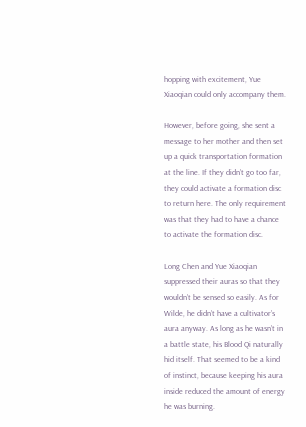hopping with excitement, Yue Xiaoqian could only accompany them.

However, before going, she sent a message to her mother and then set up a quick transportation formation at the line. If they didn’t go too far, they could activate a formation disc to return here. The only requirement was that they had to have a chance to activate the formation disc.

Long Chen and Yue Xiaoqian suppressed their auras so that they wouldn’t be sensed so easily. As for Wilde, he didn’t have a cultivator’s aura anyway. As long as he wasn’t in a battle state, his Blood Qi naturally hid itself. That seemed to be a kind of instinct, because keeping his aura inside reduced the amount of energy he was burning.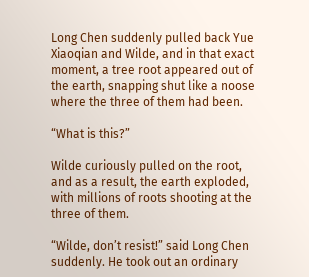Long Chen suddenly pulled back Yue Xiaoqian and Wilde, and in that exact moment, a tree root appeared out of the earth, snapping shut like a noose where the three of them had been.

“What is this?”

Wilde curiously pulled on the root, and as a result, the earth exploded, with millions of roots shooting at the three of them.

“Wilde, don’t resist!” said Long Chen suddenly. He took out an ordinary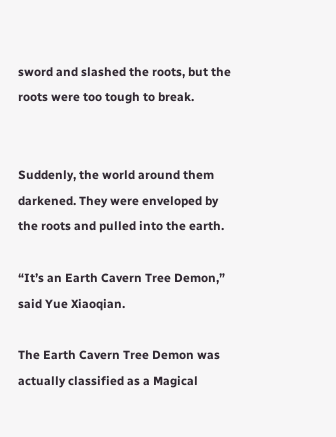sword and slashed the roots, but the roots were too tough to break.


Suddenly, the world around them darkened. They were enveloped by the roots and pulled into the earth.

“It’s an Earth Cavern Tree Demon,” said Yue Xiaoqian.

The Earth Cavern Tree Demon was actually classified as a Magical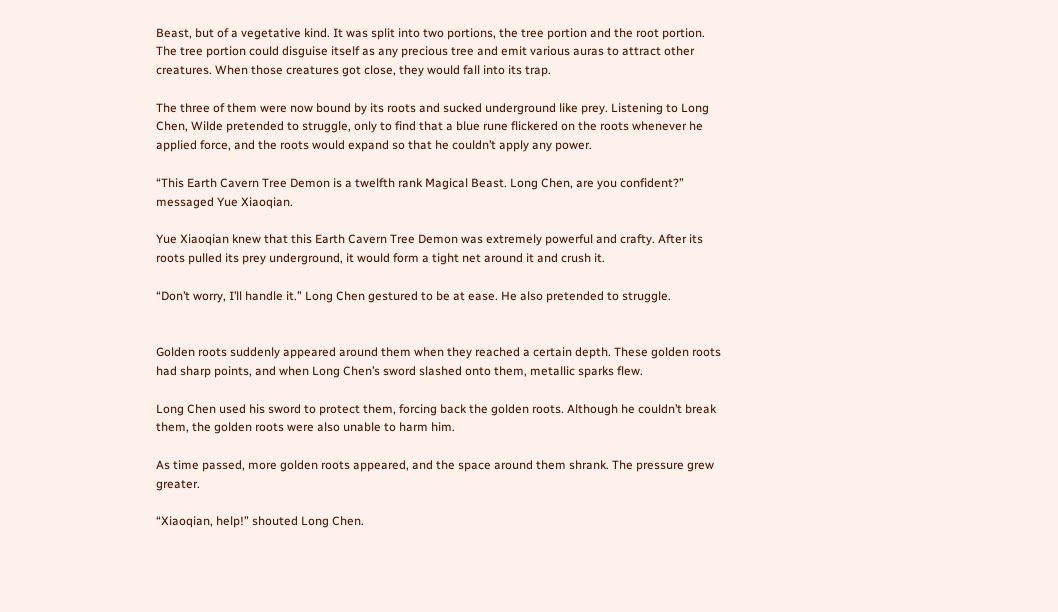Beast, but of a vegetative kind. It was split into two portions, the tree portion and the root portion. The tree portion could disguise itself as any precious tree and emit various auras to attract other creatures. When those creatures got close, they would fall into its trap.

The three of them were now bound by its roots and sucked underground like prey. Listening to Long Chen, Wilde pretended to struggle, only to find that a blue rune flickered on the roots whenever he applied force, and the roots would expand so that he couldn’t apply any power.

“This Earth Cavern Tree Demon is a twelfth rank Magical Beast. Long Chen, are you confident?” messaged Yue Xiaoqian.

Yue Xiaoqian knew that this Earth Cavern Tree Demon was extremely powerful and crafty. After its roots pulled its prey underground, it would form a tight net around it and crush it.

“Don’t worry, I’ll handle it.” Long Chen gestured to be at ease. He also pretended to struggle.


Golden roots suddenly appeared around them when they reached a certain depth. These golden roots had sharp points, and when Long Chen’s sword slashed onto them, metallic sparks flew.

Long Chen used his sword to protect them, forcing back the golden roots. Although he couldn’t break them, the golden roots were also unable to harm him.

As time passed, more golden roots appeared, and the space around them shrank. The pressure grew greater.

“Xiaoqian, help!” shouted Long Chen.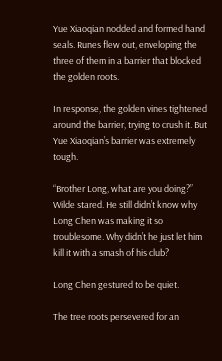Yue Xiaoqian nodded and formed hand seals. Runes flew out, enveloping the three of them in a barrier that blocked the golden roots.

In response, the golden vines tightened around the barrier, trying to crush it. But Yue Xiaoqian’s barrier was extremely tough.

“Brother Long, what are you doing?” Wilde stared. He still didn’t know why Long Chen was making it so troublesome. Why didn’t he just let him kill it with a smash of his club?

Long Chen gestured to be quiet.

The tree roots persevered for an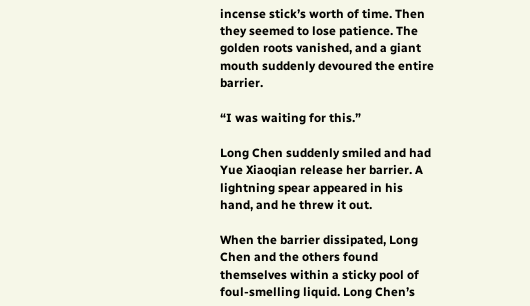incense stick’s worth of time. Then they seemed to lose patience. The golden roots vanished, and a giant mouth suddenly devoured the entire barrier.

“I was waiting for this.”

Long Chen suddenly smiled and had Yue Xiaoqian release her barrier. A lightning spear appeared in his hand, and he threw it out.

When the barrier dissipated, Long Chen and the others found themselves within a sticky pool of foul-smelling liquid. Long Chen’s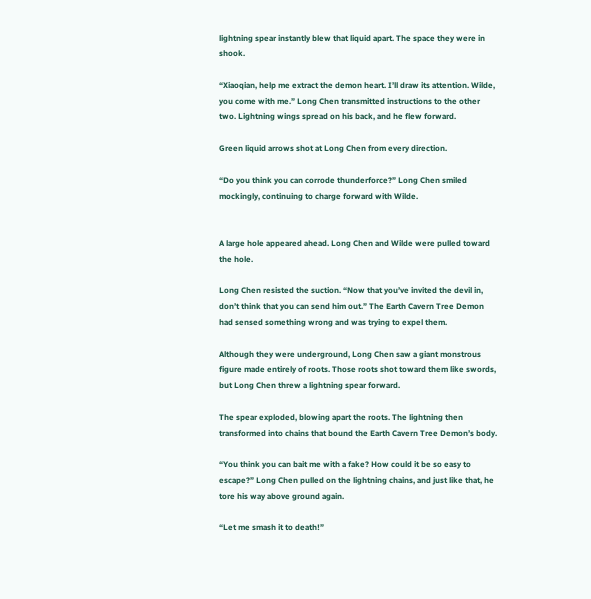lightning spear instantly blew that liquid apart. The space they were in shook.

“Xiaoqian, help me extract the demon heart. I’ll draw its attention. Wilde, you come with me.” Long Chen transmitted instructions to the other two. Lightning wings spread on his back, and he flew forward.

Green liquid arrows shot at Long Chen from every direction.

“Do you think you can corrode thunderforce?” Long Chen smiled mockingly, continuing to charge forward with Wilde.


A large hole appeared ahead. Long Chen and Wilde were pulled toward the hole.

Long Chen resisted the suction. “Now that you’ve invited the devil in, don’t think that you can send him out.” The Earth Cavern Tree Demon had sensed something wrong and was trying to expel them.

Although they were underground, Long Chen saw a giant monstrous figure made entirely of roots. Those roots shot toward them like swords, but Long Chen threw a lightning spear forward.

The spear exploded, blowing apart the roots. The lightning then transformed into chains that bound the Earth Cavern Tree Demon’s body.

“You think you can bait me with a fake? How could it be so easy to escape?” Long Chen pulled on the lightning chains, and just like that, he tore his way above ground again.

“Let me smash it to death!”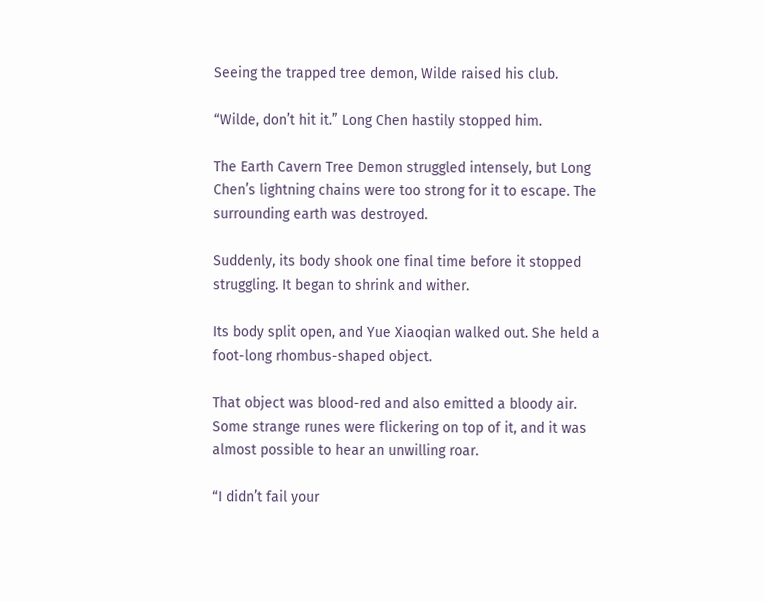Seeing the trapped tree demon, Wilde raised his club.

“Wilde, don’t hit it.” Long Chen hastily stopped him.

The Earth Cavern Tree Demon struggled intensely, but Long Chen’s lightning chains were too strong for it to escape. The surrounding earth was destroyed.

Suddenly, its body shook one final time before it stopped struggling. It began to shrink and wither.

Its body split open, and Yue Xiaoqian walked out. She held a foot-long rhombus-shaped object.

That object was blood-red and also emitted a bloody air. Some strange runes were flickering on top of it, and it was almost possible to hear an unwilling roar.

“I didn’t fail your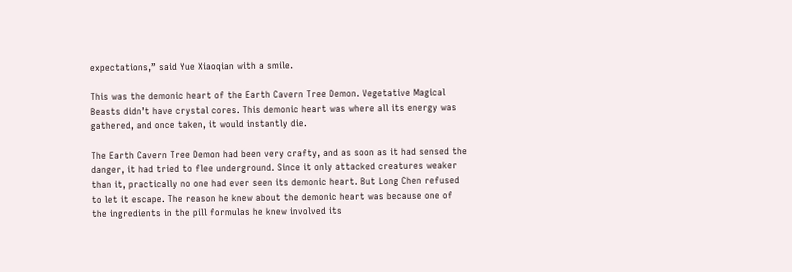expectations,” said Yue Xiaoqian with a smile.

This was the demonic heart of the Earth Cavern Tree Demon. Vegetative Magical Beasts didn’t have crystal cores. This demonic heart was where all its energy was gathered, and once taken, it would instantly die.

The Earth Cavern Tree Demon had been very crafty, and as soon as it had sensed the danger, it had tried to flee underground. Since it only attacked creatures weaker than it, practically no one had ever seen its demonic heart. But Long Chen refused to let it escape. The reason he knew about the demonic heart was because one of the ingredients in the pill formulas he knew involved its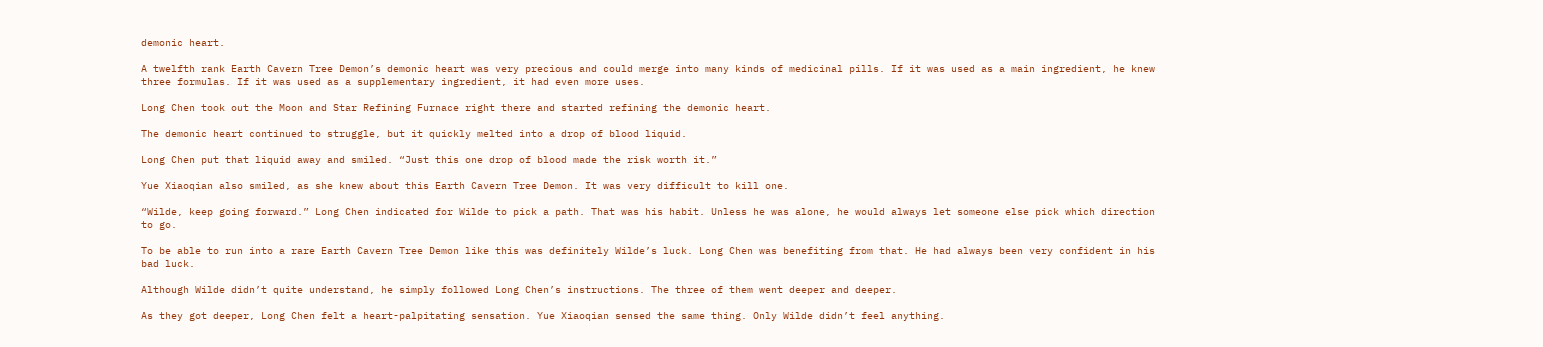demonic heart.

A twelfth rank Earth Cavern Tree Demon’s demonic heart was very precious and could merge into many kinds of medicinal pills. If it was used as a main ingredient, he knew three formulas. If it was used as a supplementary ingredient, it had even more uses.

Long Chen took out the Moon and Star Refining Furnace right there and started refining the demonic heart.

The demonic heart continued to struggle, but it quickly melted into a drop of blood liquid.

Long Chen put that liquid away and smiled. “Just this one drop of blood made the risk worth it.”

Yue Xiaoqian also smiled, as she knew about this Earth Cavern Tree Demon. It was very difficult to kill one.

“Wilde, keep going forward.” Long Chen indicated for Wilde to pick a path. That was his habit. Unless he was alone, he would always let someone else pick which direction to go.

To be able to run into a rare Earth Cavern Tree Demon like this was definitely Wilde’s luck. Long Chen was benefiting from that. He had always been very confident in his bad luck.

Although Wilde didn’t quite understand, he simply followed Long Chen’s instructions. The three of them went deeper and deeper.

As they got deeper, Long Chen felt a heart-palpitating sensation. Yue Xiaoqian sensed the same thing. Only Wilde didn’t feel anything.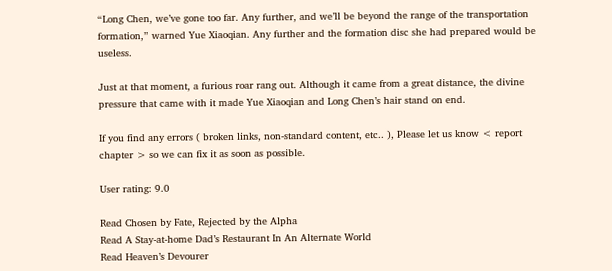“Long Chen, we’ve gone too far. Any further, and we’ll be beyond the range of the transportation formation,” warned Yue Xiaoqian. Any further and the formation disc she had prepared would be useless.

Just at that moment, a furious roar rang out. Although it came from a great distance, the divine pressure that came with it made Yue Xiaoqian and Long Chen’s hair stand on end.

If you find any errors ( broken links, non-standard content, etc.. ), Please let us know < report chapter > so we can fix it as soon as possible.

User rating: 9.0

Read Chosen by Fate, Rejected by the Alpha
Read A Stay-at-home Dad’s Restaurant In An Alternate World
Read Heaven’s Devourer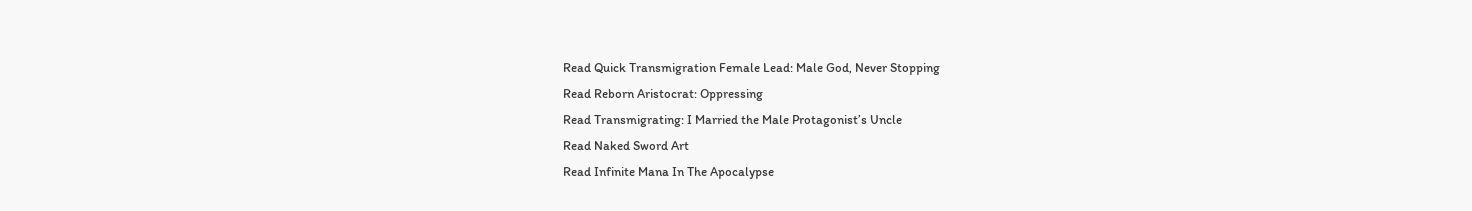Read Quick Transmigration Female Lead: Male God, Never Stopping
Read Reborn Aristocrat: Oppressing
Read Transmigrating: I Married the Male Protagonist’s Uncle
Read Naked Sword Art
Read Infinite Mana In The Apocalypse